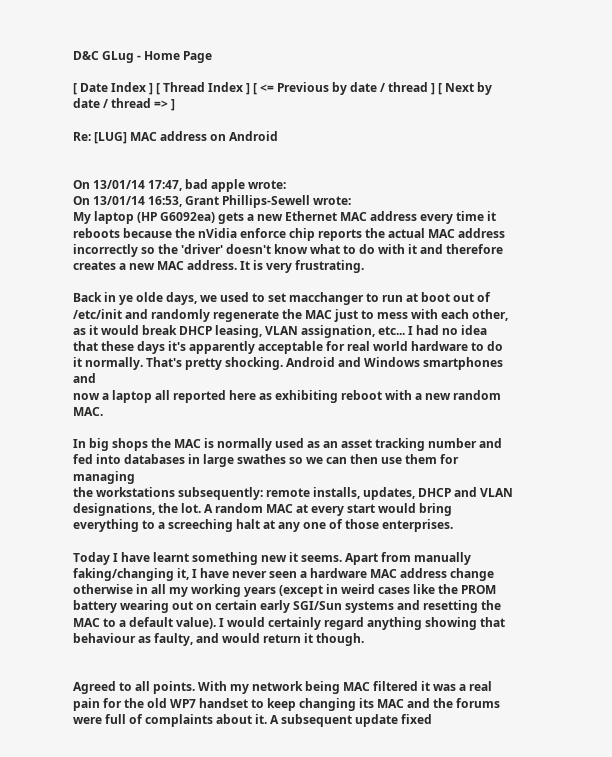D&C GLug - Home Page

[ Date Index ] [ Thread Index ] [ <= Previous by date / thread ] [ Next by date / thread => ]

Re: [LUG] MAC address on Android


On 13/01/14 17:47, bad apple wrote:
On 13/01/14 16:53, Grant Phillips-Sewell wrote:
My laptop (HP G6092ea) gets a new Ethernet MAC address every time it
reboots because the nVidia enforce chip reports the actual MAC address
incorrectly so the 'driver' doesn't know what to do with it and therefore
creates a new MAC address. It is very frustrating.

Back in ye olde days, we used to set macchanger to run at boot out of
/etc/init and randomly regenerate the MAC just to mess with each other,
as it would break DHCP leasing, VLAN assignation, etc... I had no idea
that these days it's apparently acceptable for real world hardware to do
it normally. That's pretty shocking. Android and Windows smartphones and
now a laptop all reported here as exhibiting reboot with a new random MAC.

In big shops the MAC is normally used as an asset tracking number and
fed into databases in large swathes so we can then use them for managing
the workstations subsequently: remote installs, updates, DHCP and VLAN
designations, the lot. A random MAC at every start would bring
everything to a screeching halt at any one of those enterprises.

Today I have learnt something new it seems. Apart from manually
faking/changing it, I have never seen a hardware MAC address change
otherwise in all my working years (except in weird cases like the PROM
battery wearing out on certain early SGI/Sun systems and resetting the
MAC to a default value). I would certainly regard anything showing that
behaviour as faulty, and would return it though.


Agreed to all points. With my network being MAC filtered it was a real pain for the old WP7 handset to keep changing its MAC and the forums were full of complaints about it. A subsequent update fixed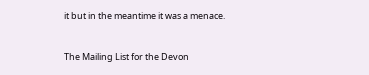it but in the meantime it was a menace.


The Mailing List for the Devon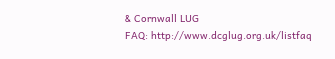& Cornwall LUG
FAQ: http://www.dcglug.org.uk/listfaq